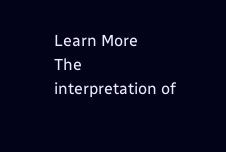Learn More
The interpretation of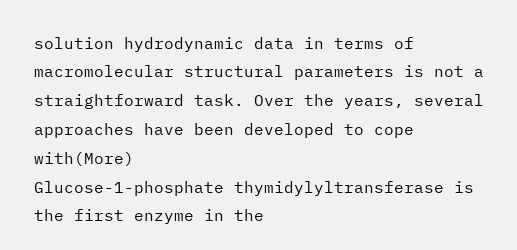solution hydrodynamic data in terms of macromolecular structural parameters is not a straightforward task. Over the years, several approaches have been developed to cope with(More)
Glucose-1-phosphate thymidylyltransferase is the first enzyme in the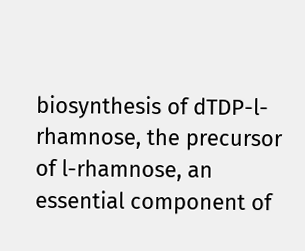biosynthesis of dTDP-l-rhamnose, the precursor of l-rhamnose, an essential component of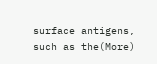surface antigens, such as the(More)